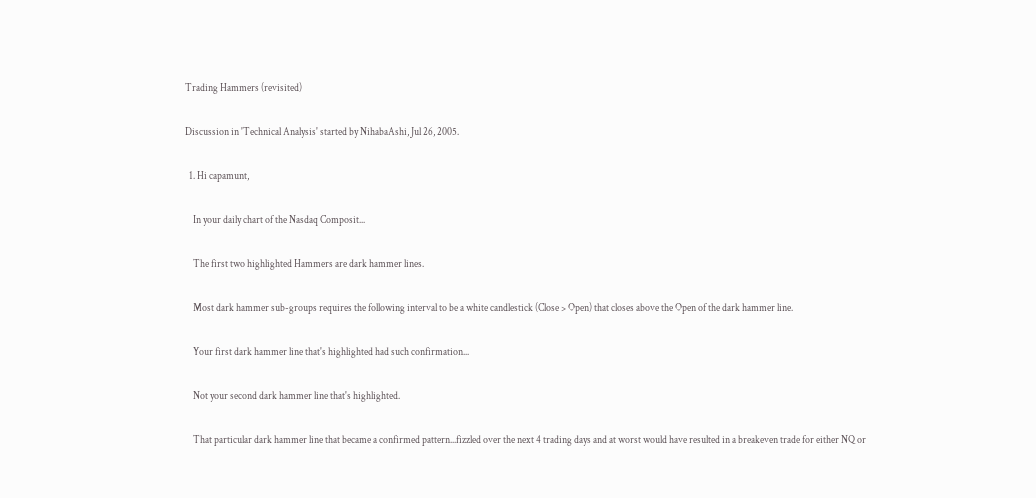Trading Hammers (revisited)

Discussion in 'Technical Analysis' started by NihabaAshi, Jul 26, 2005.

  1. Hi capamunt,

    In your daily chart of the Nasdaq Composit...

    The first two highlighted Hammers are dark hammer lines.

    Most dark hammer sub-groups requires the following interval to be a white candlestick (Close > Open) that closes above the Open of the dark hammer line.

    Your first dark hammer line that's highlighted had such confirmation...

    Not your second dark hammer line that's highlighted.

    That particular dark hammer line that became a confirmed pattern...fizzled over the next 4 trading days and at worst would have resulted in a breakeven trade for either NQ or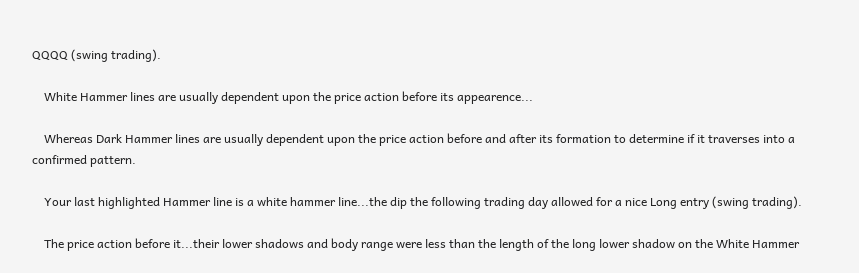QQQQ (swing trading).

    White Hammer lines are usually dependent upon the price action before its appearence...

    Whereas Dark Hammer lines are usually dependent upon the price action before and after its formation to determine if it traverses into a confirmed pattern.

    Your last highlighted Hammer line is a white hammer line...the dip the following trading day allowed for a nice Long entry (swing trading).

    The price action before it...their lower shadows and body range were less than the length of the long lower shadow on the White Hammer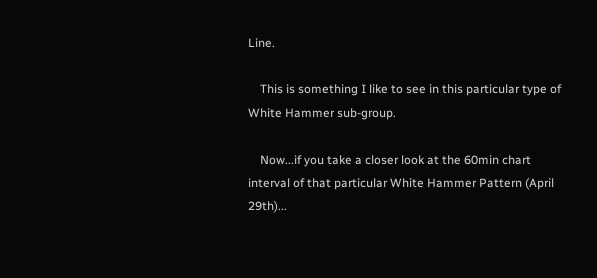Line.

    This is something I like to see in this particular type of White Hammer sub-group.

    Now...if you take a closer look at the 60min chart interval of that particular White Hammer Pattern (April 29th)...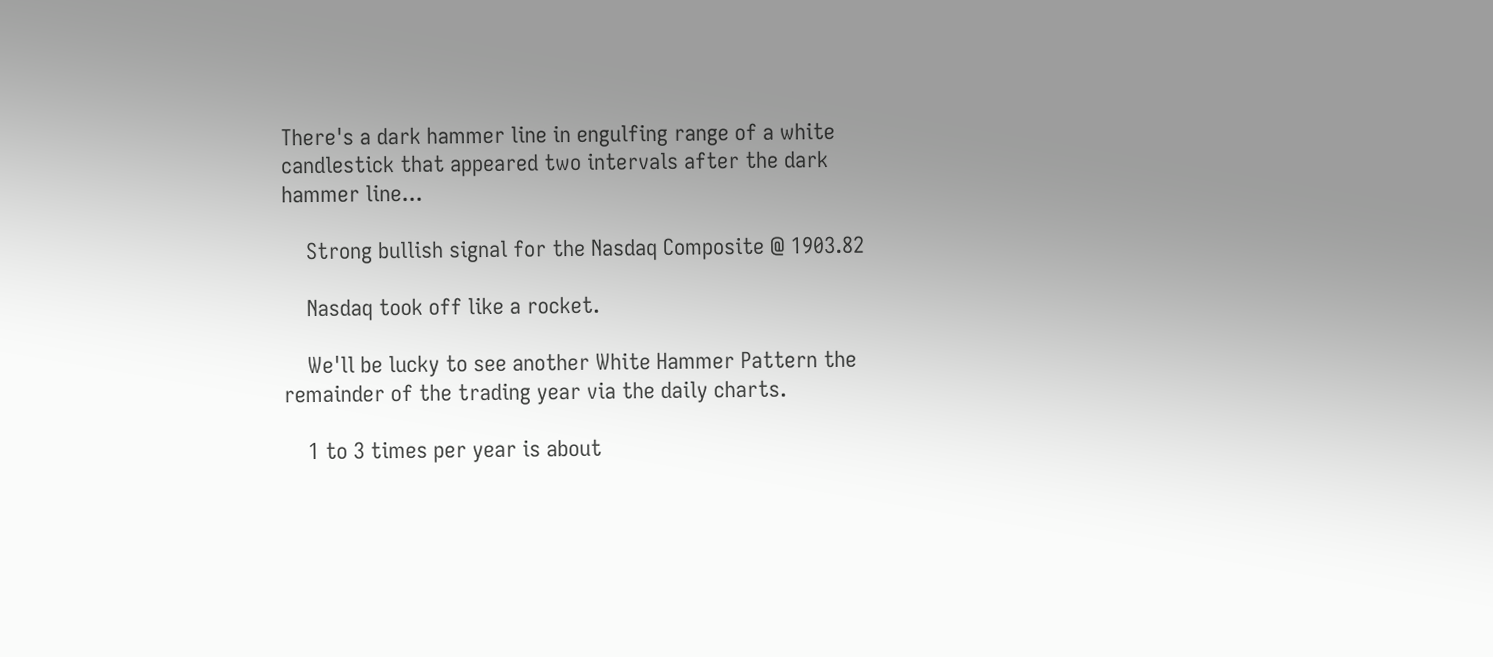There's a dark hammer line in engulfing range of a white candlestick that appeared two intervals after the dark hammer line...

    Strong bullish signal for the Nasdaq Composite @ 1903.82

    Nasdaq took off like a rocket.

    We'll be lucky to see another White Hammer Pattern the remainder of the trading year via the daily charts.

    1 to 3 times per year is about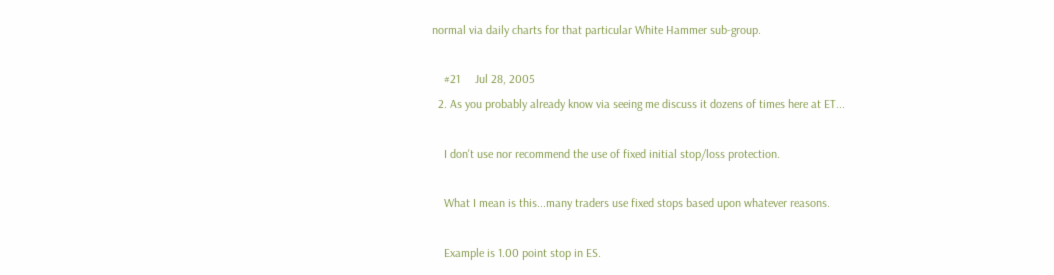normal via daily charts for that particular White Hammer sub-group.

    #21     Jul 28, 2005
  2. As you probably already know via seeing me discuss it dozens of times here at ET...

    I don't use nor recommend the use of fixed initial stop/loss protection.

    What I mean is this...many traders use fixed stops based upon whatever reasons.

    Example is 1.00 point stop in ES.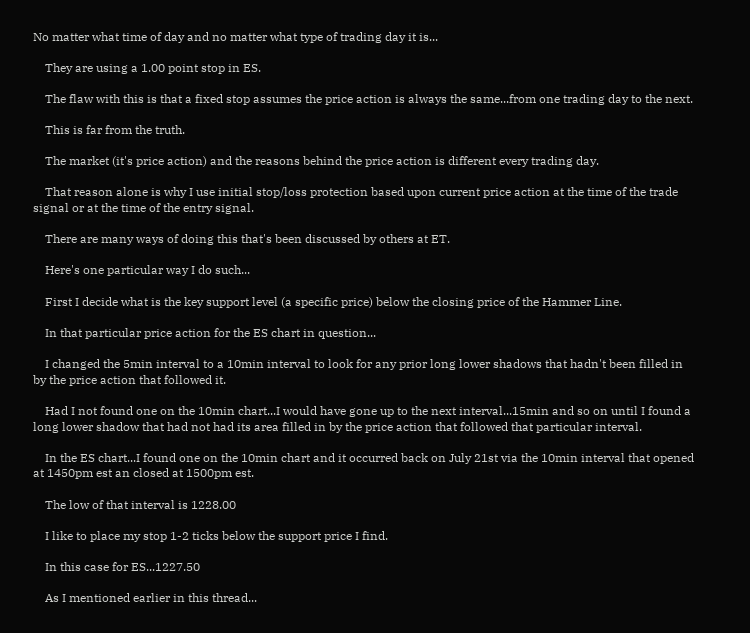No matter what time of day and no matter what type of trading day it is...

    They are using a 1.00 point stop in ES.

    The flaw with this is that a fixed stop assumes the price action is always the same...from one trading day to the next.

    This is far from the truth.

    The market (it's price action) and the reasons behind the price action is different every trading day.

    That reason alone is why I use initial stop/loss protection based upon current price action at the time of the trade signal or at the time of the entry signal.

    There are many ways of doing this that's been discussed by others at ET.

    Here's one particular way I do such...

    First I decide what is the key support level (a specific price) below the closing price of the Hammer Line.

    In that particular price action for the ES chart in question...

    I changed the 5min interval to a 10min interval to look for any prior long lower shadows that hadn't been filled in by the price action that followed it.

    Had I not found one on the 10min chart...I would have gone up to the next interval...15min and so on until I found a long lower shadow that had not had its area filled in by the price action that followed that particular interval.

    In the ES chart...I found one on the 10min chart and it occurred back on July 21st via the 10min interval that opened at 1450pm est an closed at 1500pm est.

    The low of that interval is 1228.00

    I like to place my stop 1-2 ticks below the support price I find.

    In this case for ES...1227.50

    As I mentioned earlier in this thread...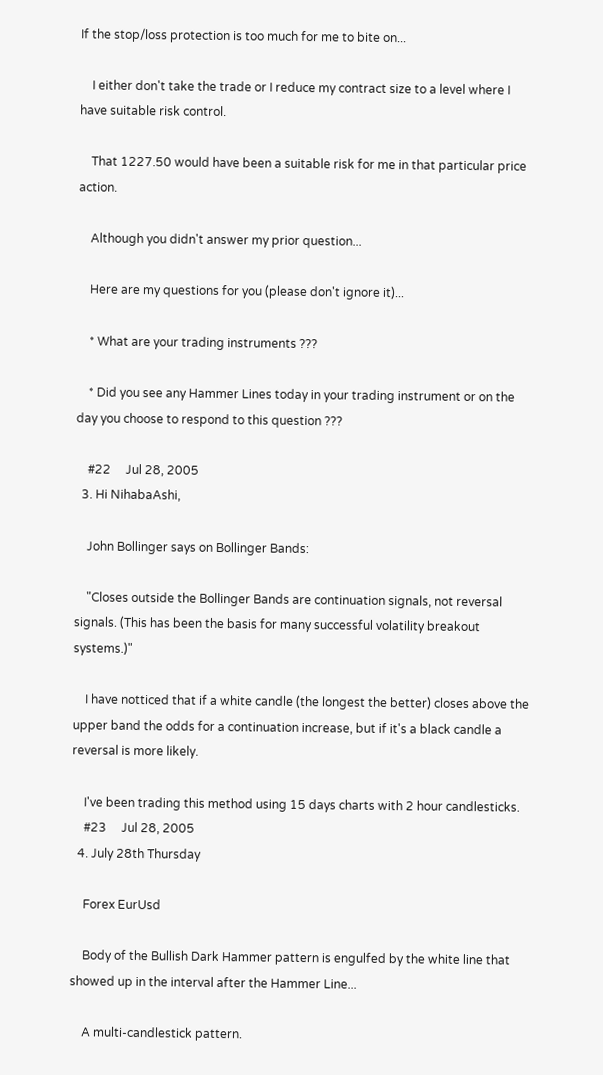If the stop/loss protection is too much for me to bite on...

    I either don't take the trade or I reduce my contract size to a level where I have suitable risk control.

    That 1227.50 would have been a suitable risk for me in that particular price action.

    Although you didn't answer my prior question...

    Here are my questions for you (please don't ignore it)...

    * What are your trading instruments ???

    * Did you see any Hammer Lines today in your trading instrument or on the day you choose to respond to this question ???

    #22     Jul 28, 2005
  3. Hi NihabaAshi,

    John Bollinger says on Bollinger Bands:

    "Closes outside the Bollinger Bands are continuation signals, not reversal signals. (This has been the basis for many successful volatility breakout systems.)"

    I have notticed that if a white candle (the longest the better) closes above the upper band the odds for a continuation increase, but if it's a black candle a reversal is more likely.

    I've been trading this method using 15 days charts with 2 hour candlesticks.
    #23     Jul 28, 2005
  4. July 28th Thursday

    Forex EurUsd

    Body of the Bullish Dark Hammer pattern is engulfed by the white line that showed up in the interval after the Hammer Line...

    A multi-candlestick pattern.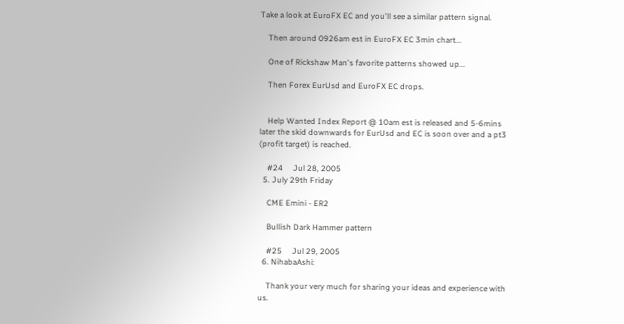Take a look at EuroFX EC and you'll see a similar pattern signal.

    Then around 0926am est in EuroFX EC 3min chart...

    One of Rickshaw Man's favorite patterns showed up...

    Then Forex EurUsd and EuroFX EC drops.


    Help Wanted Index Report @ 10am est is released and 5-6mins later the skid downwards for EurUsd and EC is soon over and a pt3 (profit target) is reached.

    #24     Jul 28, 2005
  5. July 29th Friday

    CME Emini - ER2

    Bullish Dark Hammer pattern

    #25     Jul 29, 2005
  6. NihabaAshi:

    Thank your very much for sharing your ideas and experience with us.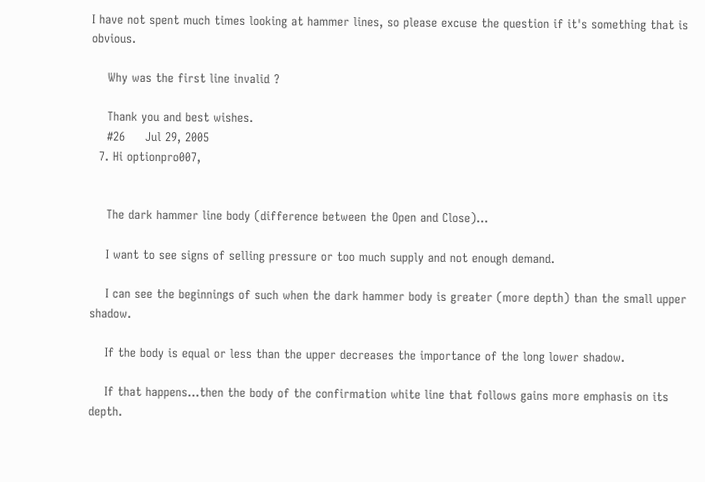I have not spent much times looking at hammer lines, so please excuse the question if it's something that is obvious.

    Why was the first line invalid ?

    Thank you and best wishes.
    #26     Jul 29, 2005
  7. Hi optionpro007,


    The dark hammer line body (difference between the Open and Close)...

    I want to see signs of selling pressure or too much supply and not enough demand.

    I can see the beginnings of such when the dark hammer body is greater (more depth) than the small upper shadow.

    If the body is equal or less than the upper decreases the importance of the long lower shadow.

    If that happens...then the body of the confirmation white line that follows gains more emphasis on its depth.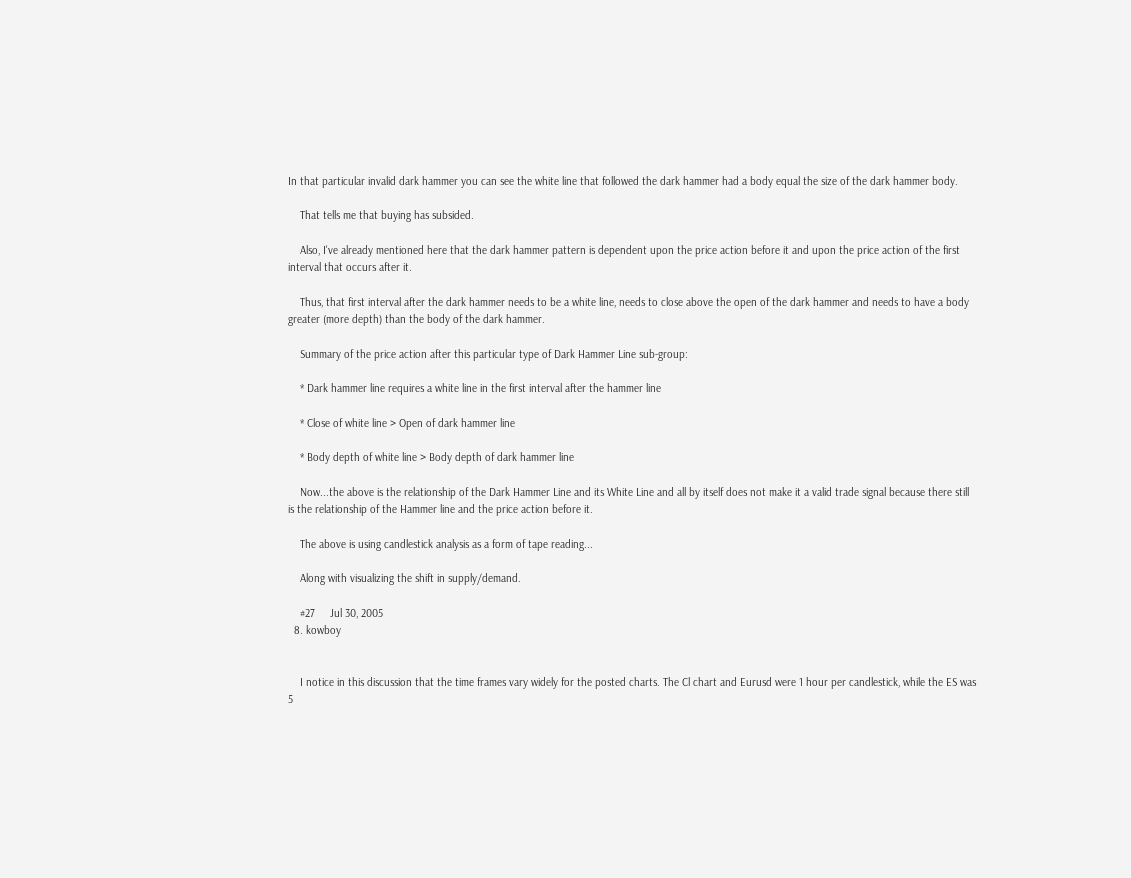In that particular invalid dark hammer you can see the white line that followed the dark hammer had a body equal the size of the dark hammer body.

    That tells me that buying has subsided.

    Also, I've already mentioned here that the dark hammer pattern is dependent upon the price action before it and upon the price action of the first interval that occurs after it.

    Thus, that first interval after the dark hammer needs to be a white line, needs to close above the open of the dark hammer and needs to have a body greater (more depth) than the body of the dark hammer.

    Summary of the price action after this particular type of Dark Hammer Line sub-group:

    * Dark hammer line requires a white line in the first interval after the hammer line

    * Close of white line > Open of dark hammer line

    * Body depth of white line > Body depth of dark hammer line

    Now...the above is the relationship of the Dark Hammer Line and its White Line and all by itself does not make it a valid trade signal because there still is the relationship of the Hammer line and the price action before it.

    The above is using candlestick analysis as a form of tape reading...

    Along with visualizing the shift in supply/demand.

    #27     Jul 30, 2005
  8. kowboy


    I notice in this discussion that the time frames vary widely for the posted charts. The Cl chart and Eurusd were 1 hour per candlestick, while the ES was 5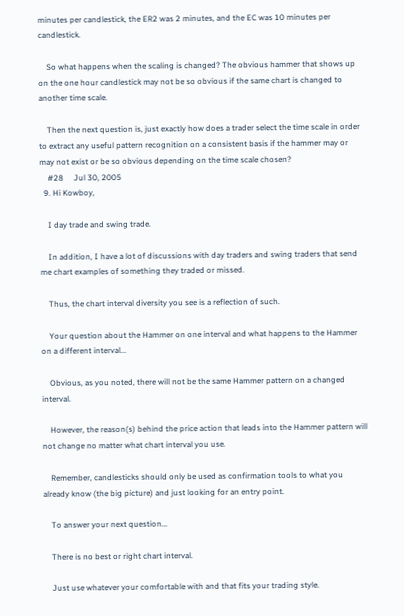minutes per candlestick, the ER2 was 2 minutes, and the EC was 10 minutes per candlestick.

    So what happens when the scaling is changed? The obvious hammer that shows up on the one hour candlestick may not be so obvious if the same chart is changed to another time scale.

    Then the next question is, just exactly how does a trader select the time scale in order to extract any useful pattern recognition on a consistent basis if the hammer may or may not exist or be so obvious depending on the time scale chosen?
    #28     Jul 30, 2005
  9. Hi Kowboy,

    I day trade and swing trade.

    In addition, I have a lot of discussions with day traders and swing traders that send me chart examples of something they traded or missed.

    Thus, the chart interval diversity you see is a reflection of such.

    Your question about the Hammer on one interval and what happens to the Hammer on a different interval...

    Obvious, as you noted, there will not be the same Hammer pattern on a changed interval.

    However, the reason(s) behind the price action that leads into the Hammer pattern will not change no matter what chart interval you use.

    Remember, candlesticks should only be used as confirmation tools to what you already know (the big picture) and just looking for an entry point.

    To answer your next question...

    There is no best or right chart interval.

    Just use whatever your comfortable with and that fits your trading style.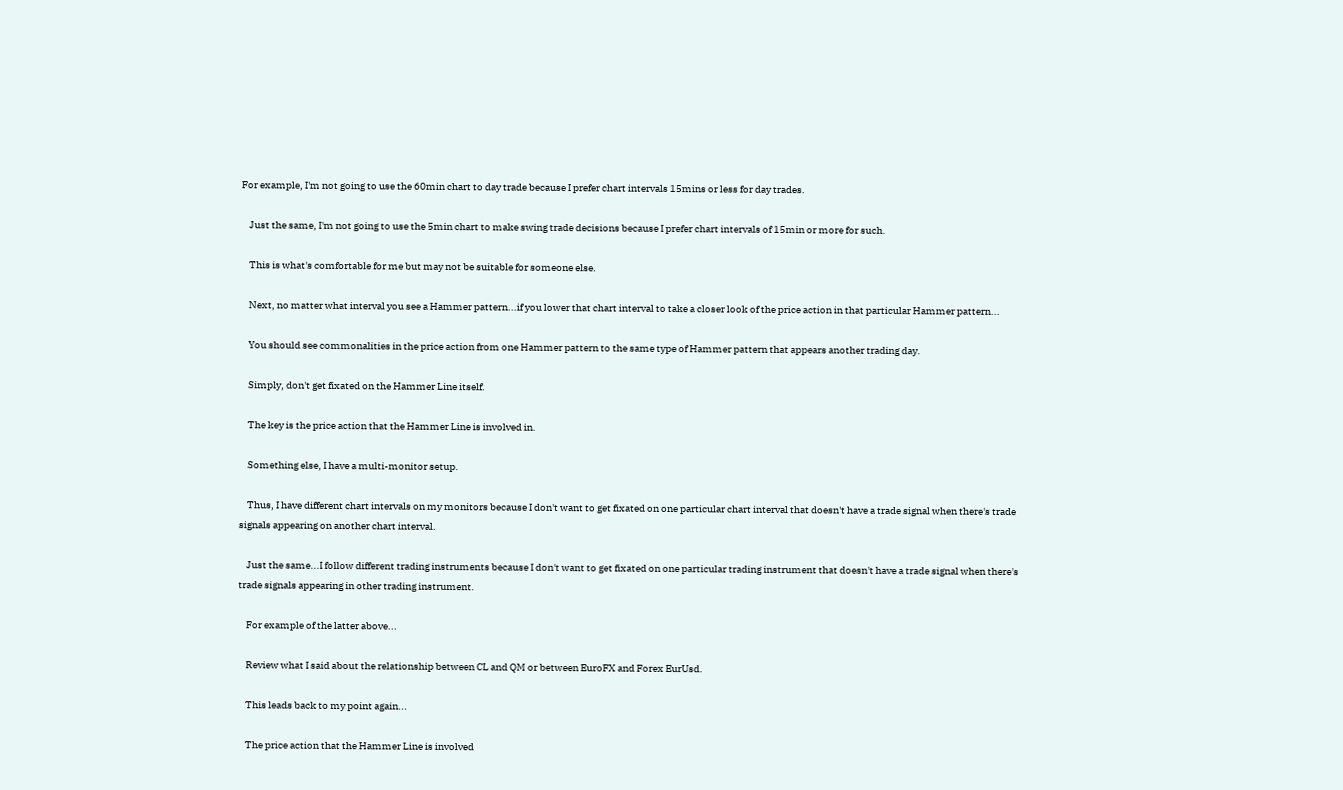For example, I'm not going to use the 60min chart to day trade because I prefer chart intervals 15mins or less for day trades.

    Just the same, I'm not going to use the 5min chart to make swing trade decisions because I prefer chart intervals of 15min or more for such.

    This is what's comfortable for me but may not be suitable for someone else.

    Next, no matter what interval you see a Hammer pattern...if you lower that chart interval to take a closer look of the price action in that particular Hammer pattern...

    You should see commonalities in the price action from one Hammer pattern to the same type of Hammer pattern that appears another trading day.

    Simply, don't get fixated on the Hammer Line itself.

    The key is the price action that the Hammer Line is involved in.

    Something else, I have a multi-monitor setup.

    Thus, I have different chart intervals on my monitors because I don't want to get fixated on one particular chart interval that doesn't have a trade signal when there's trade signals appearing on another chart interval.

    Just the same...I follow different trading instruments because I don't want to get fixated on one particular trading instrument that doesn't have a trade signal when there's trade signals appearing in other trading instrument.

    For example of the latter above...

    Review what I said about the relationship between CL and QM or between EuroFX and Forex EurUsd.

    This leads back to my point again...

    The price action that the Hammer Line is involved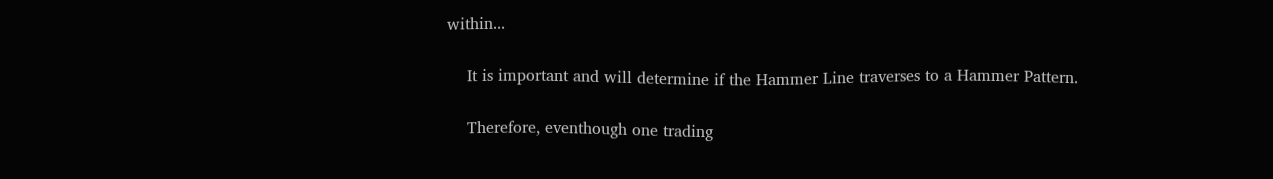within...

    It is important and will determine if the Hammer Line traverses to a Hammer Pattern.

    Therefore, eventhough one trading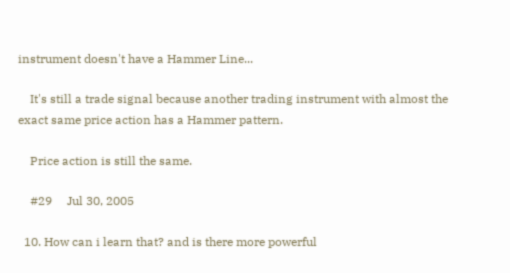instrument doesn't have a Hammer Line...

    It's still a trade signal because another trading instrument with almost the exact same price action has a Hammer pattern.

    Price action is still the same.

    #29     Jul 30, 2005

  10. How can i learn that? and is there more powerful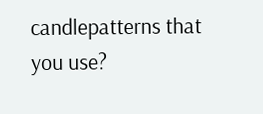candlepatterns that you use?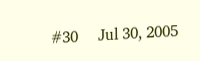#30     Jul 30, 2005